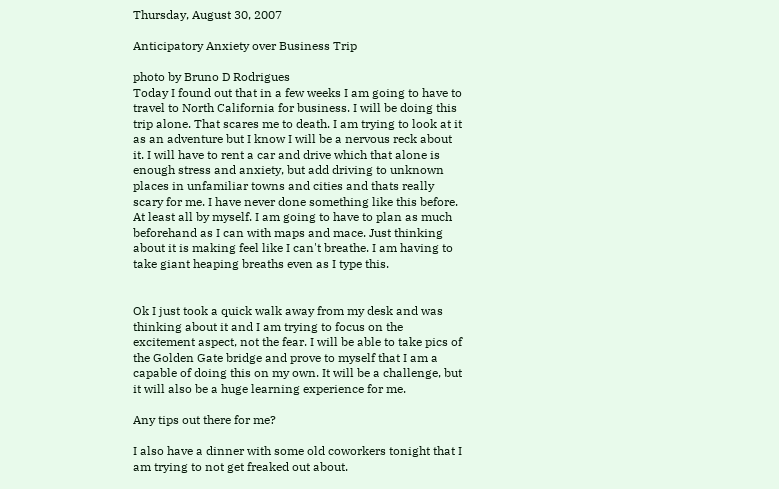Thursday, August 30, 2007

Anticipatory Anxiety over Business Trip

photo by Bruno D Rodrigues
Today I found out that in a few weeks I am going to have to travel to North California for business. I will be doing this trip alone. That scares me to death. I am trying to look at it as an adventure but I know I will be a nervous reck about it. I will have to rent a car and drive which that alone is enough stress and anxiety, but add driving to unknown places in unfamiliar towns and cities and thats really scary for me. I have never done something like this before. At least all by myself. I am going to have to plan as much beforehand as I can with maps and mace. Just thinking about it is making feel like I can't breathe. I am having to take giant heaping breaths even as I type this.


Ok I just took a quick walk away from my desk and was thinking about it and I am trying to focus on the excitement aspect, not the fear. I will be able to take pics of the Golden Gate bridge and prove to myself that I am a capable of doing this on my own. It will be a challenge, but it will also be a huge learning experience for me.

Any tips out there for me?

I also have a dinner with some old coworkers tonight that I am trying to not get freaked out about.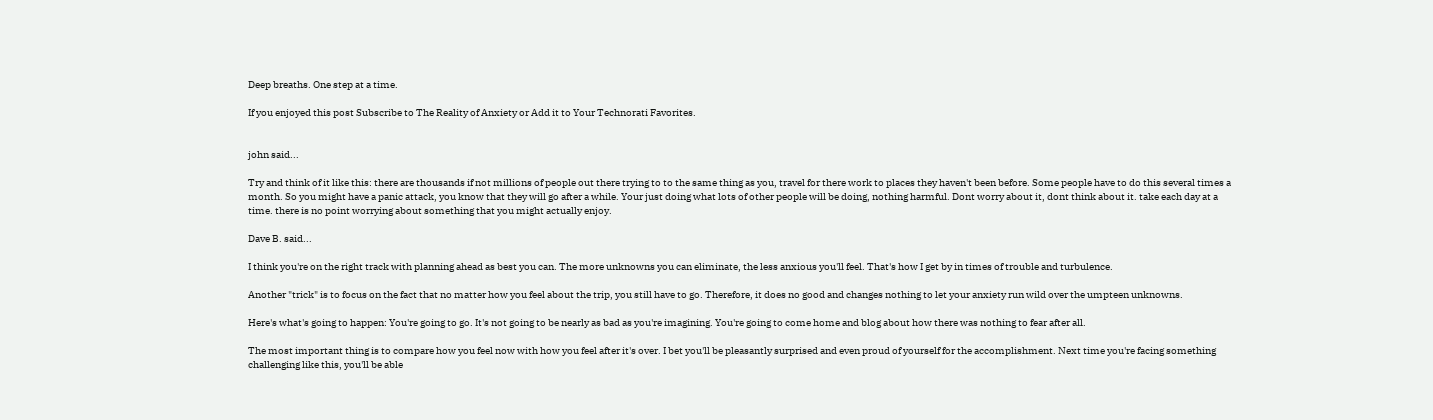Deep breaths. One step at a time.

If you enjoyed this post Subscribe to The Reality of Anxiety or Add it to Your Technorati Favorites.


john said...

Try and think of it like this: there are thousands if not millions of people out there trying to to the same thing as you, travel for there work to places they haven't been before. Some people have to do this several times a month. So you might have a panic attack, you know that they will go after a while. Your just doing what lots of other people will be doing, nothing harmful. Dont worry about it, dont think about it. take each day at a time. there is no point worrying about something that you might actually enjoy.

Dave B. said...

I think you're on the right track with planning ahead as best you can. The more unknowns you can eliminate, the less anxious you'll feel. That's how I get by in times of trouble and turbulence.

Another "trick" is to focus on the fact that no matter how you feel about the trip, you still have to go. Therefore, it does no good and changes nothing to let your anxiety run wild over the umpteen unknowns.

Here's what's going to happen: You're going to go. It's not going to be nearly as bad as you're imagining. You're going to come home and blog about how there was nothing to fear after all.

The most important thing is to compare how you feel now with how you feel after it's over. I bet you'll be pleasantly surprised and even proud of yourself for the accomplishment. Next time you're facing something challenging like this, you'll be able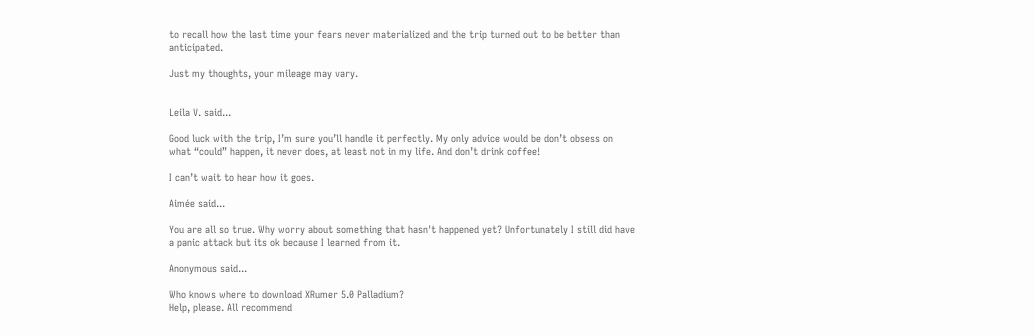to recall how the last time your fears never materialized and the trip turned out to be better than anticipated.

Just my thoughts, your mileage may vary.


Leila V. said...

Good luck with the trip, I’m sure you’ll handle it perfectly. My only advice would be don’t obsess on what “could” happen, it never does, at least not in my life. And don’t drink coffee!

I can’t wait to hear how it goes.

Aimée said...

You are all so true. Why worry about something that hasn't happened yet? Unfortunately I still did have a panic attack but its ok because I learned from it.

Anonymous said...

Who knows where to download XRumer 5.0 Palladium?
Help, please. All recommend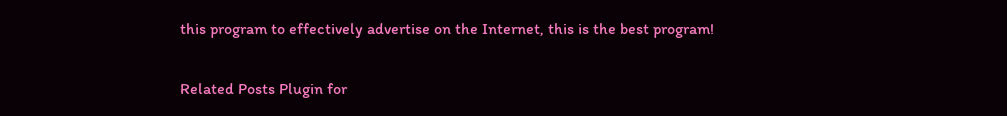this program to effectively advertise on the Internet, this is the best program!

Related Posts Plugin for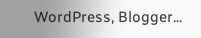WordPress, Blogger...